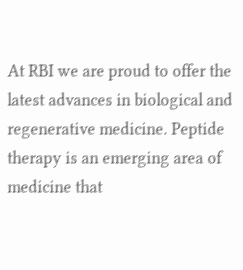At RBI we are proud to offer the latest advances in biological and regenerative medicine. Peptide therapy is an emerging area of medicine that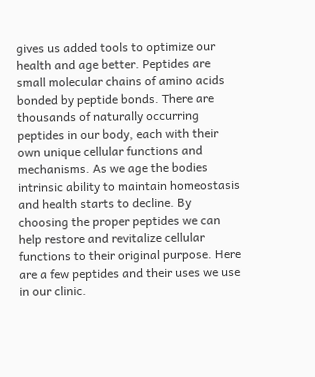gives us added tools to optimize our health and age better. Peptides are small molecular chains of amino acids bonded by peptide bonds. There are thousands of naturally occurring peptides in our body, each with their own unique cellular functions and mechanisms. As we age the bodies intrinsic ability to maintain homeostasis and health starts to decline. By choosing the proper peptides we can help restore and revitalize cellular functions to their original purpose. Here are a few peptides and their uses we use in our clinic.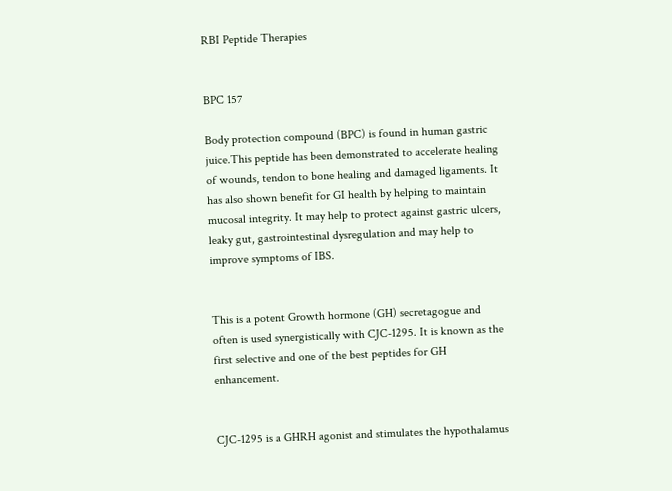RBI Peptide Therapies


BPC 157

Body protection compound (BPC) is found in human gastric juice.This peptide has been demonstrated to accelerate healing of wounds, tendon to bone healing and damaged ligaments. It has also shown benefit for GI health by helping to maintain mucosal integrity. It may help to protect against gastric ulcers, leaky gut, gastrointestinal dysregulation and may help to improve symptoms of IBS.


This is a potent Growth hormone (GH) secretagogue and often is used synergistically with CJC-1295. It is known as the first selective and one of the best peptides for GH enhancement.


CJC-1295 is a GHRH agonist and stimulates the hypothalamus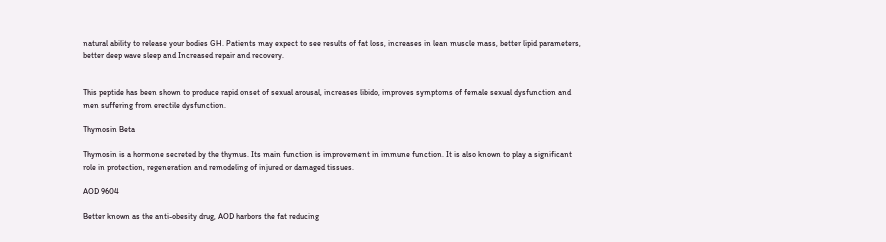natural ability to release your bodies GH. Patients may expect to see results of fat loss, increases in lean muscle mass, better lipid parameters, better deep wave sleep and Increased repair and recovery.


This peptide has been shown to produce rapid onset of sexual arousal, increases libido, improves symptoms of female sexual dysfunction and men suffering from erectile dysfunction.

Thymosin Beta

Thymosin is a hormone secreted by the thymus. Its main function is improvement in immune function. It is also known to play a significant role in protection, regeneration and remodeling of injured or damaged tissues.

AOD 9604

Better known as the anti-obesity drug, AOD harbors the fat reducing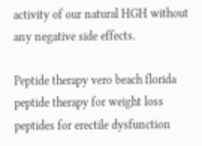activity of our natural HGH without any negative side effects.

Peptide therapy vero beach florida peptide therapy for weight loss peptides for erectile dysfunction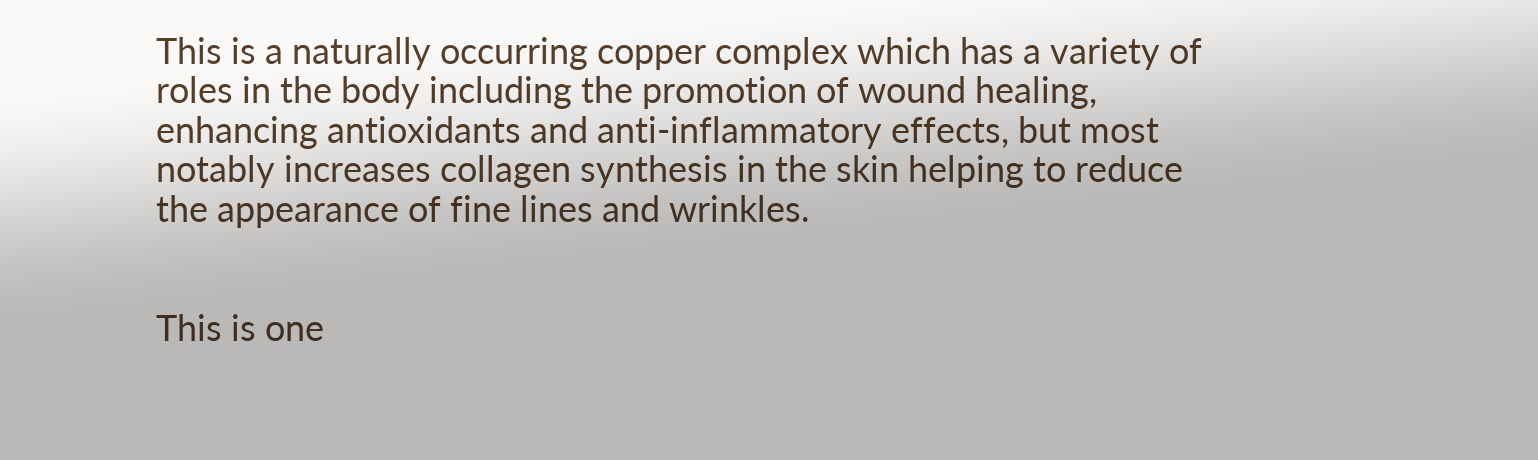This is a naturally occurring copper complex which has a variety of roles in the body including the promotion of wound healing, enhancing antioxidants and anti-inflammatory effects, but most notably increases collagen synthesis in the skin helping to reduce the appearance of fine lines and wrinkles.


This is one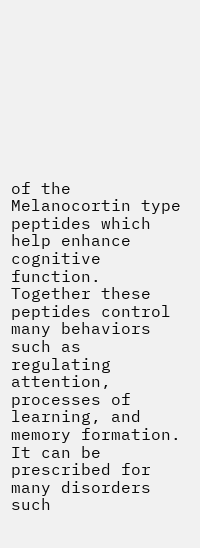of the Melanocortin type peptides which help enhance cognitive function. Together these peptides control many behaviors such as regulating attention, processes of learning, and memory formation. It can be prescribed for many disorders such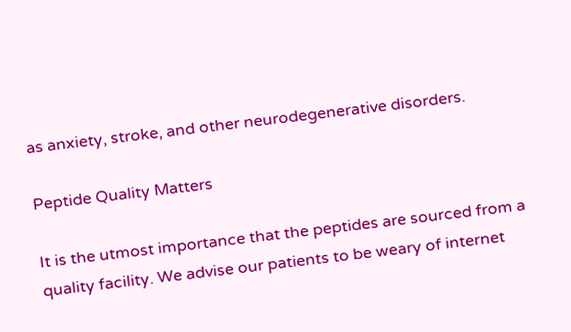as anxiety, stroke, and other neurodegenerative disorders.

Peptide Quality Matters

It is the utmost importance that the peptides are sourced from a quality facility. We advise our patients to be weary of internet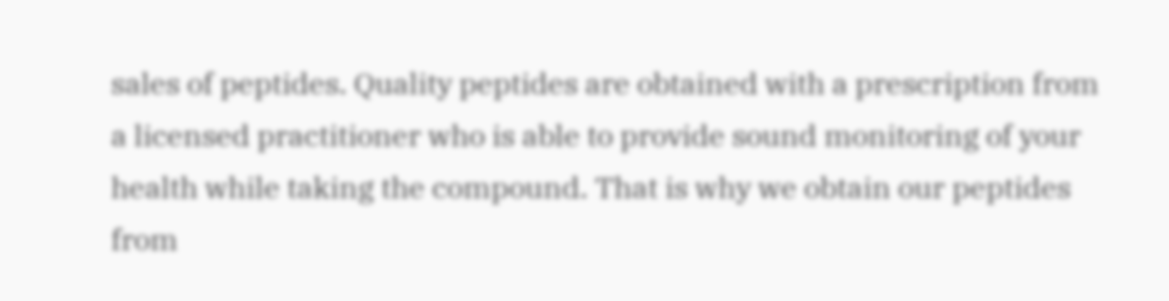sales of peptides. Quality peptides are obtained with a prescription from a licensed practitioner who is able to provide sound monitoring of your health while taking the compound. That is why we obtain our peptides from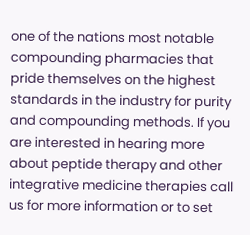one of the nations most notable compounding pharmacies that pride themselves on the highest standards in the industry for purity and compounding methods. If you are interested in hearing more about peptide therapy and other integrative medicine therapies call us for more information or to set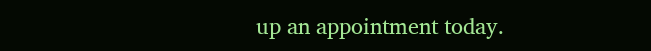up an appointment today.